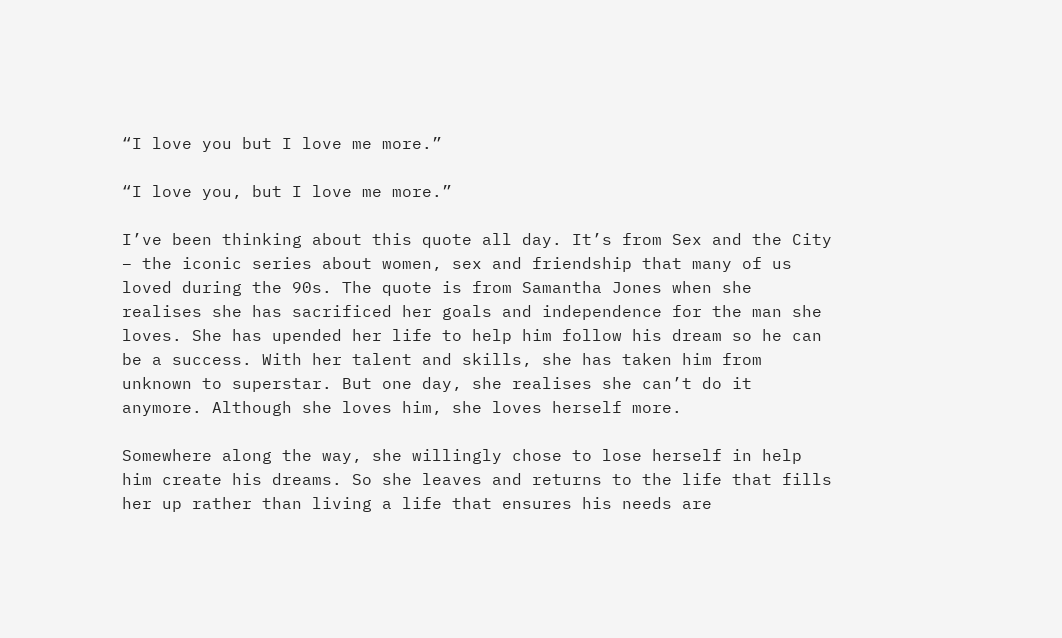“I love you but I love me more.”

“I love you, but I love me more.”

I’ve been thinking about this quote all day. It’s from Sex and the City – the iconic series about women, sex and friendship that many of us loved during the 90s. The quote is from Samantha Jones when she realises she has sacrificed her goals and independence for the man she loves. She has upended her life to help him follow his dream so he can be a success. With her talent and skills, she has taken him from unknown to superstar. But one day, she realises she can’t do it anymore. Although she loves him, she loves herself more.

Somewhere along the way, she willingly chose to lose herself in help him create his dreams. So she leaves and returns to the life that fills her up rather than living a life that ensures his needs are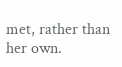met, rather than her own.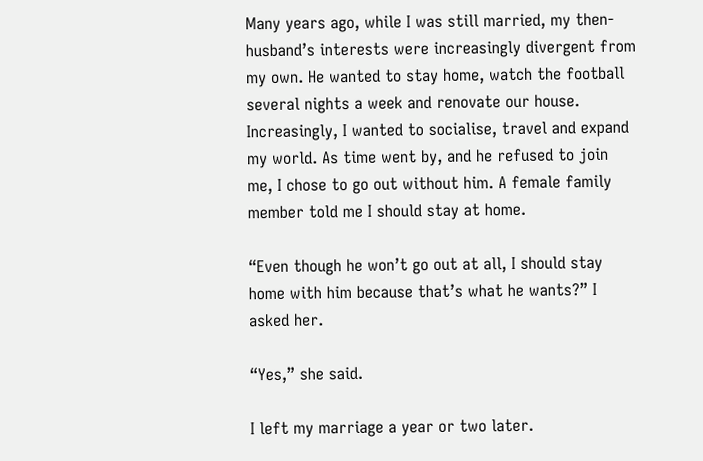Many years ago, while I was still married, my then-husband’s interests were increasingly divergent from my own. He wanted to stay home, watch the football several nights a week and renovate our house. Increasingly, I wanted to socialise, travel and expand my world. As time went by, and he refused to join me, I chose to go out without him. A female family member told me I should stay at home.

“Even though he won’t go out at all, I should stay home with him because that’s what he wants?” I asked her.

“Yes,” she said.

I left my marriage a year or two later.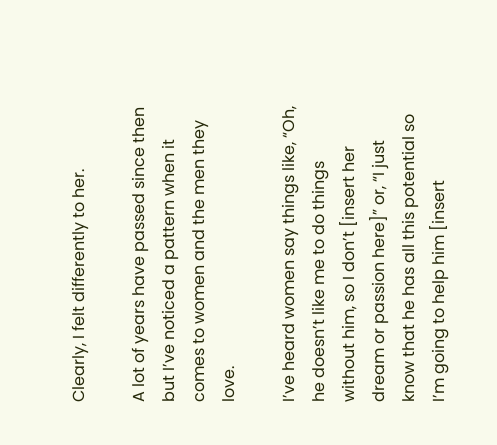Clearly, I felt differently to her.

A lot of years have passed since then but I’ve noticed a pattern when it comes to women and the men they love.

I’ve heard women say things like, “Oh, he doesn’t like me to do things without him, so I don’t [insert her dream or passion here]” or, “I just know that he has all this potential so I’m going to help him [insert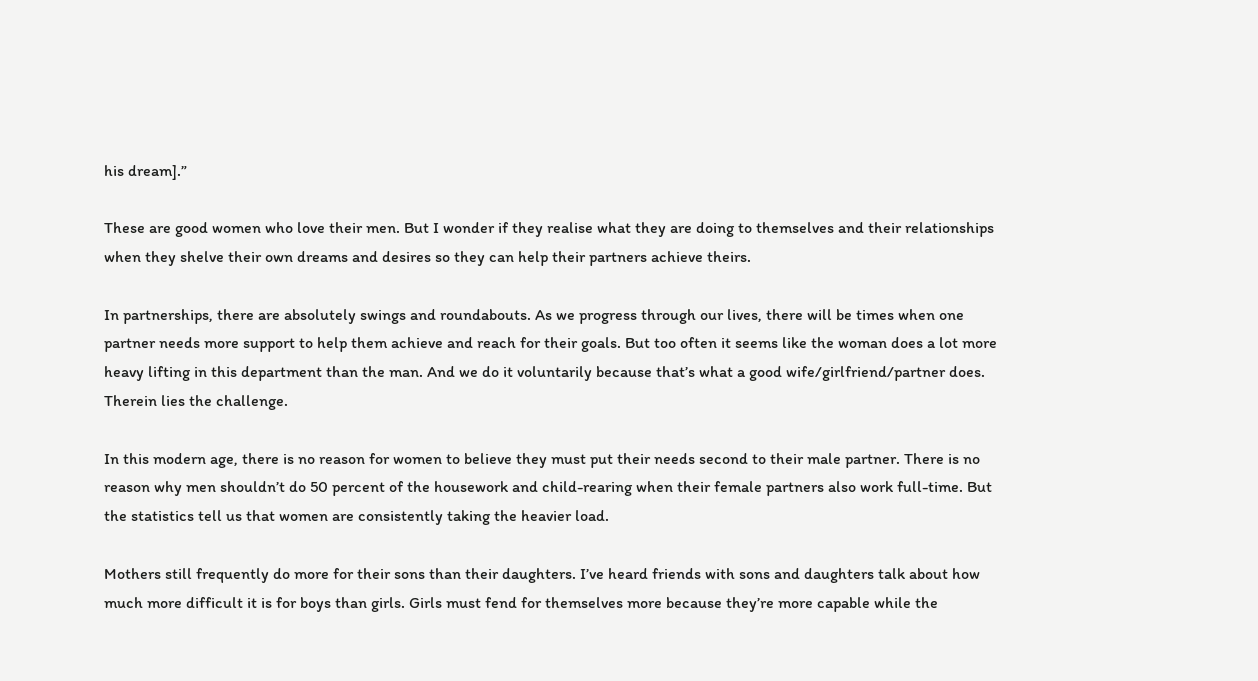his dream].”

These are good women who love their men. But I wonder if they realise what they are doing to themselves and their relationships when they shelve their own dreams and desires so they can help their partners achieve theirs.

In partnerships, there are absolutely swings and roundabouts. As we progress through our lives, there will be times when one partner needs more support to help them achieve and reach for their goals. But too often it seems like the woman does a lot more heavy lifting in this department than the man. And we do it voluntarily because that’s what a good wife/girlfriend/partner does. Therein lies the challenge.

In this modern age, there is no reason for women to believe they must put their needs second to their male partner. There is no reason why men shouldn’t do 50 percent of the housework and child-rearing when their female partners also work full-time. But the statistics tell us that women are consistently taking the heavier load.

Mothers still frequently do more for their sons than their daughters. I’ve heard friends with sons and daughters talk about how much more difficult it is for boys than girls. Girls must fend for themselves more because they’re more capable while the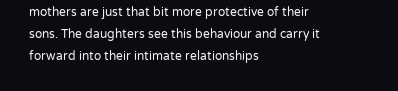mothers are just that bit more protective of their sons. The daughters see this behaviour and carry it forward into their intimate relationships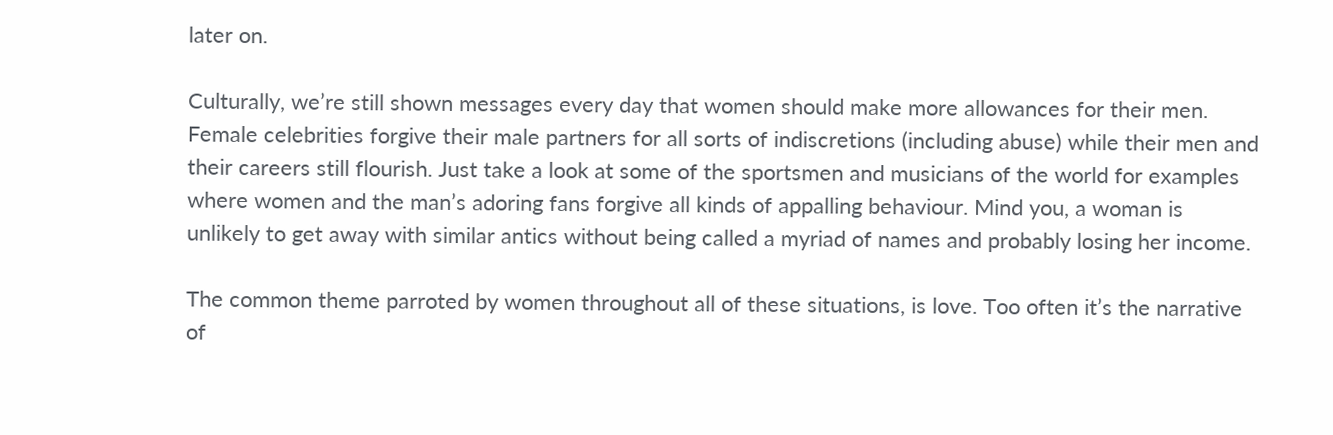later on.

Culturally, we’re still shown messages every day that women should make more allowances for their men. Female celebrities forgive their male partners for all sorts of indiscretions (including abuse) while their men and their careers still flourish. Just take a look at some of the sportsmen and musicians of the world for examples where women and the man’s adoring fans forgive all kinds of appalling behaviour. Mind you, a woman is unlikely to get away with similar antics without being called a myriad of names and probably losing her income.

The common theme parroted by women throughout all of these situations, is love. Too often it’s the narrative of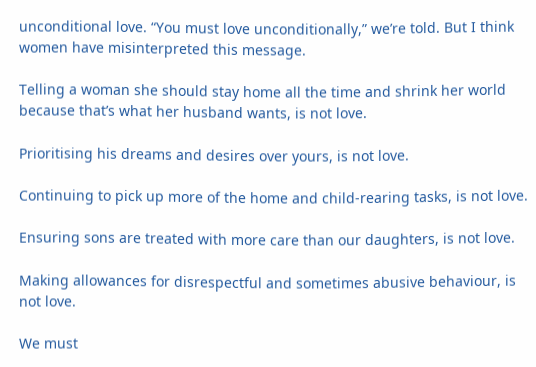unconditional love. “You must love unconditionally,” we’re told. But I think women have misinterpreted this message.

Telling a woman she should stay home all the time and shrink her world because that’s what her husband wants, is not love.

Prioritising his dreams and desires over yours, is not love.

Continuing to pick up more of the home and child-rearing tasks, is not love.

Ensuring sons are treated with more care than our daughters, is not love.

Making allowances for disrespectful and sometimes abusive behaviour, is not love.

We must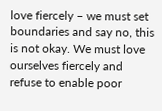love fiercely – we must set boundaries and say no, this is not okay. We must love ourselves fiercely and refuse to enable poor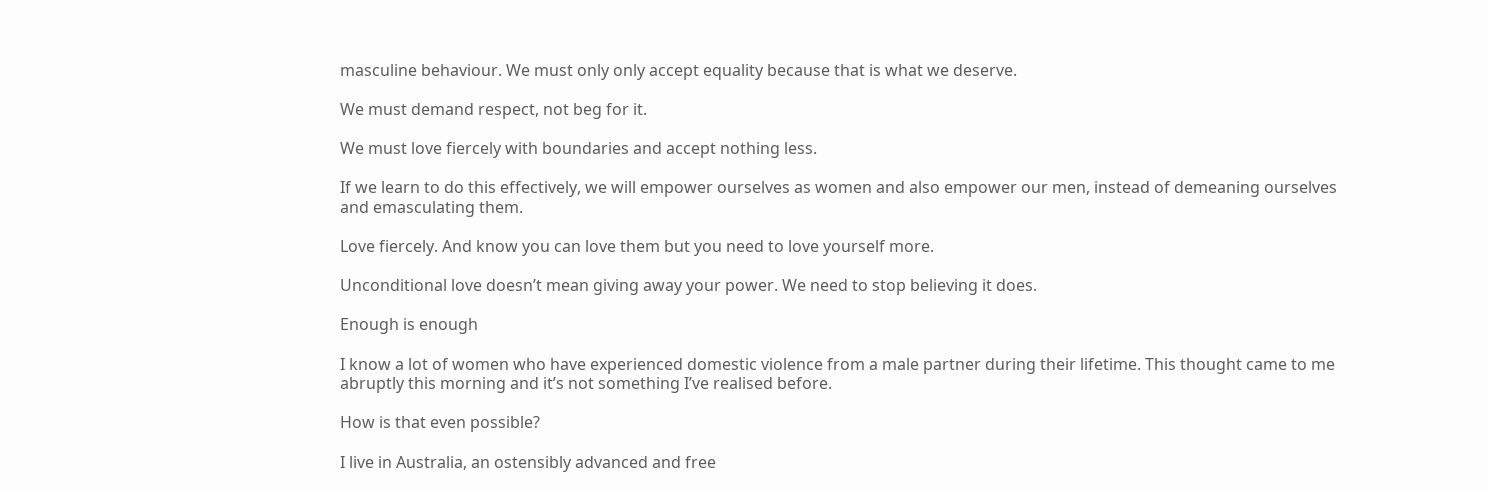masculine behaviour. We must only only accept equality because that is what we deserve.

We must demand respect, not beg for it.

We must love fiercely with boundaries and accept nothing less.

If we learn to do this effectively, we will empower ourselves as women and also empower our men, instead of demeaning ourselves and emasculating them.

Love fiercely. And know you can love them but you need to love yourself more.

Unconditional love doesn’t mean giving away your power. We need to stop believing it does.

Enough is enough

I know a lot of women who have experienced domestic violence from a male partner during their lifetime. This thought came to me abruptly this morning and it’s not something I’ve realised before.

How is that even possible?

I live in Australia, an ostensibly advanced and free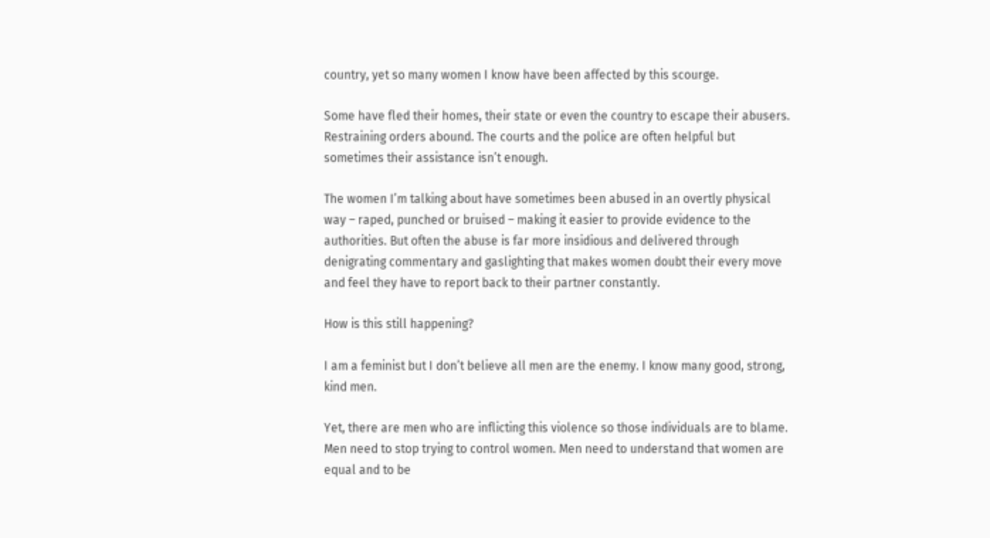country, yet so many women I know have been affected by this scourge.

Some have fled their homes, their state or even the country to escape their abusers. Restraining orders abound. The courts and the police are often helpful but sometimes their assistance isn’t enough.

The women I’m talking about have sometimes been abused in an overtly physical way – raped, punched or bruised – making it easier to provide evidence to the authorities. But often the abuse is far more insidious and delivered through denigrating commentary and gaslighting that makes women doubt their every move and feel they have to report back to their partner constantly.

How is this still happening?

I am a feminist but I don’t believe all men are the enemy. I know many good, strong, kind men.

Yet, there are men who are inflicting this violence so those individuals are to blame. Men need to stop trying to control women. Men need to understand that women are equal and to be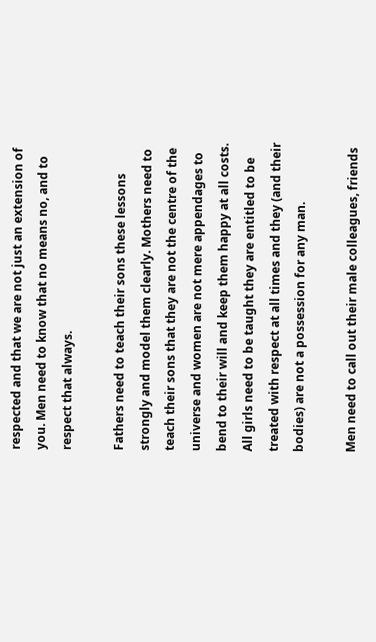respected and that we are not just an extension of you. Men need to know that no means no, and to respect that always.

Fathers need to teach their sons these lessons strongly and model them clearly. Mothers need to teach their sons that they are not the centre of the universe and women are not mere appendages to bend to their will and keep them happy at all costs. All girls need to be taught they are entitled to be treated with respect at all times and they (and their bodies) are not a possession for any man.

Men need to call out their male colleagues, friends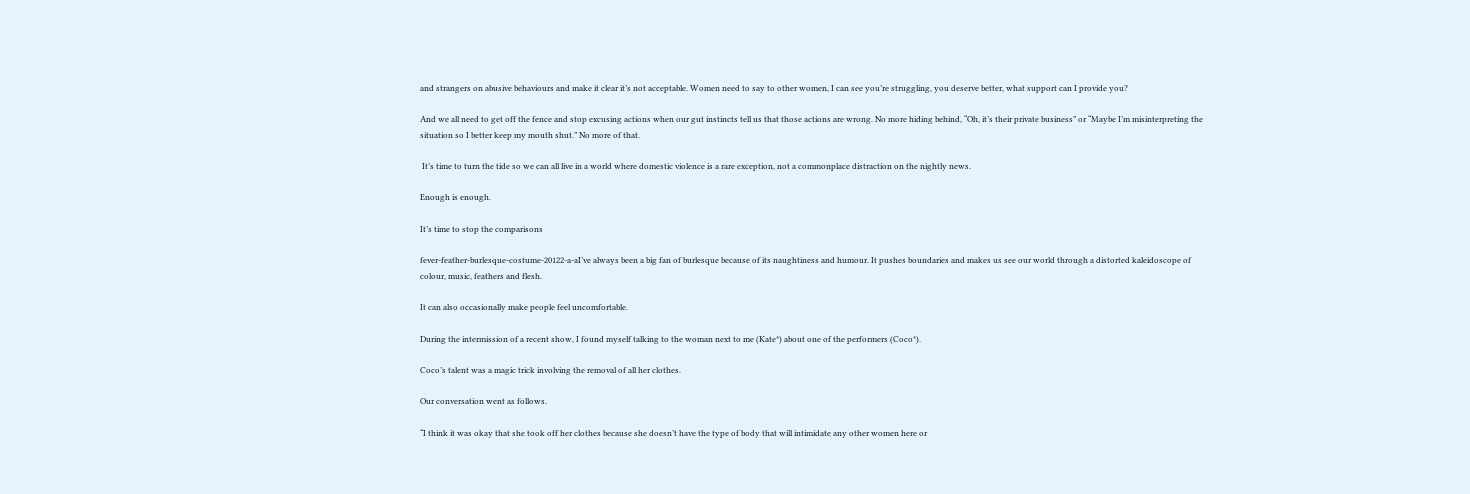and strangers on abusive behaviours and make it clear it’s not acceptable. Women need to say to other women, I can see you’re struggling, you deserve better, what support can I provide you?

And we all need to get off the fence and stop excusing actions when our gut instincts tell us that those actions are wrong. No more hiding behind, “Oh, it’s their private business” or “Maybe I’m misinterpreting the situation so I better keep my mouth shut.” No more of that.

 It’s time to turn the tide so we can all live in a world where domestic violence is a rare exception, not a commonplace distraction on the nightly news.

Enough is enough.

It’s time to stop the comparisons

fever-feather-burlesque-costume-20122-a-aI’ve always been a big fan of burlesque because of its naughtiness and humour. It pushes boundaries and makes us see our world through a distorted kaleidoscope of colour, music, feathers and flesh.

It can also occasionally make people feel uncomfortable.

During the intermission of a recent show, I found myself talking to the woman next to me (Kate*) about one of the performers (Coco*).

Coco’s talent was a magic trick involving the removal of all her clothes.

Our conversation went as follows.

“I think it was okay that she took off her clothes because she doesn’t have the type of body that will intimidate any other women here or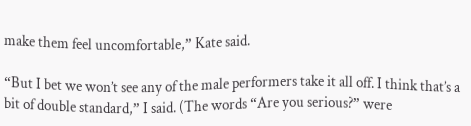make them feel uncomfortable,” Kate said.

“But I bet we won’t see any of the male performers take it all off. I think that’s a bit of double standard,” I said. (The words “Are you serious?” were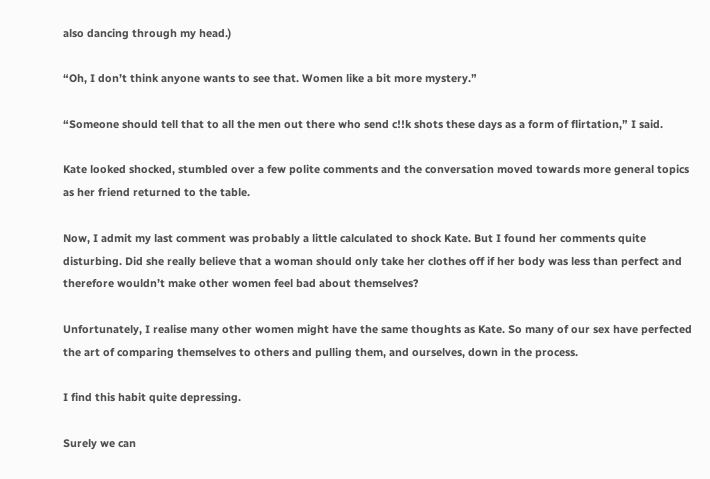also dancing through my head.)

“Oh, I don’t think anyone wants to see that. Women like a bit more mystery.”

“Someone should tell that to all the men out there who send c!!k shots these days as a form of flirtation,” I said.

Kate looked shocked, stumbled over a few polite comments and the conversation moved towards more general topics as her friend returned to the table.

Now, I admit my last comment was probably a little calculated to shock Kate. But I found her comments quite disturbing. Did she really believe that a woman should only take her clothes off if her body was less than perfect and therefore wouldn’t make other women feel bad about themselves?

Unfortunately, I realise many other women might have the same thoughts as Kate. So many of our sex have perfected the art of comparing themselves to others and pulling them, and ourselves, down in the process.

I find this habit quite depressing.

Surely we can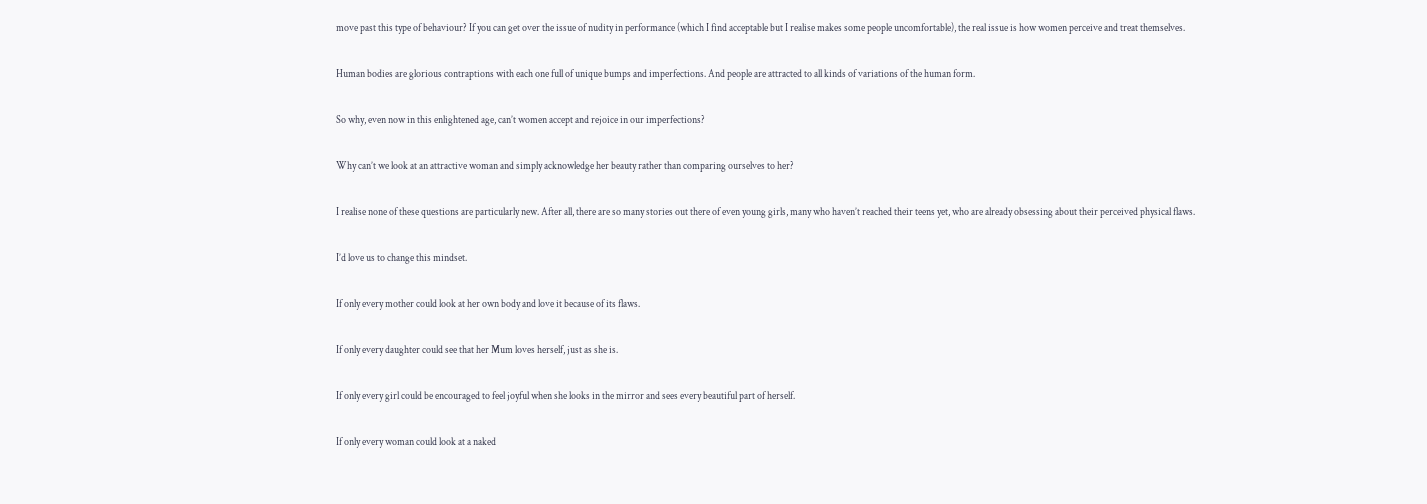move past this type of behaviour? If you can get over the issue of nudity in performance (which I find acceptable but I realise makes some people uncomfortable), the real issue is how women perceive and treat themselves.

Human bodies are glorious contraptions with each one full of unique bumps and imperfections. And people are attracted to all kinds of variations of the human form.

So why, even now in this enlightened age, can’t women accept and rejoice in our imperfections?

Why can’t we look at an attractive woman and simply acknowledge her beauty rather than comparing ourselves to her?

I realise none of these questions are particularly new. After all, there are so many stories out there of even young girls, many who haven’t reached their teens yet, who are already obsessing about their perceived physical flaws.

I’d love us to change this mindset.

If only every mother could look at her own body and love it because of its flaws.

If only every daughter could see that her Mum loves herself, just as she is.

If only every girl could be encouraged to feel joyful when she looks in the mirror and sees every beautiful part of herself.

If only every woman could look at a naked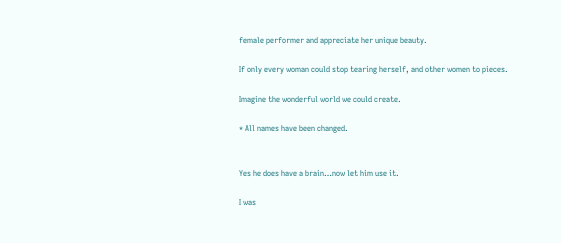female performer and appreciate her unique beauty.

If only every woman could stop tearing herself, and other women to pieces.

Imagine the wonderful world we could create.

* All names have been changed.


Yes he does have a brain…now let him use it.

I was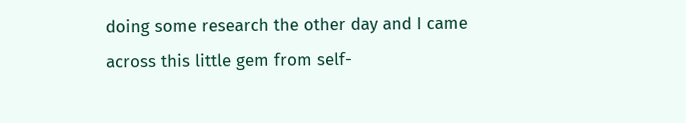doing some research the other day and I came across this little gem from self-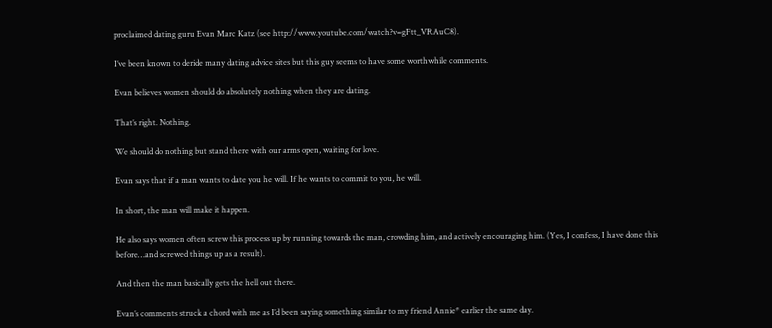proclaimed dating guru Evan Marc Katz (see http://www.youtube.com/watch?v=gFtt_VRAuC8).

I’ve been known to deride many dating advice sites but this guy seems to have some worthwhile comments.

Evan believes women should do absolutely nothing when they are dating.

That’s right. Nothing.

We should do nothing but stand there with our arms open, waiting for love.

Evan says that if a man wants to date you he will. If he wants to commit to you, he will.

In short, the man will make it happen.

He also says women often screw this process up by running towards the man, crowding him, and actively encouraging him. (Yes, I confess, I have done this before…and screwed things up as a result).

And then the man basically gets the hell out there.

Evan’s comments struck a chord with me as I’d been saying something similar to my friend Annie* earlier the same day.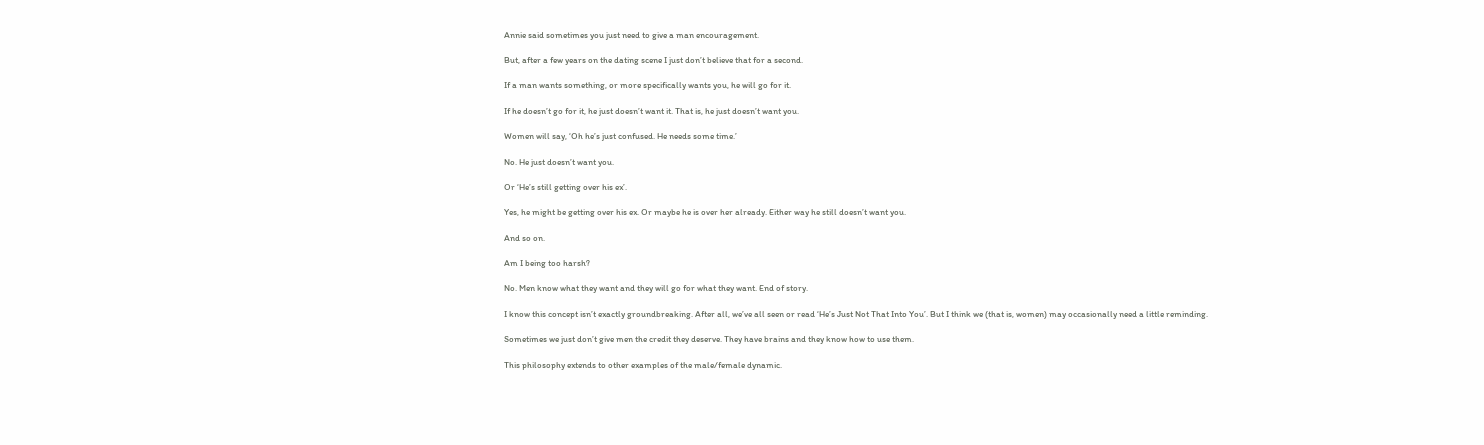Annie said sometimes you just need to give a man encouragement.

But, after a few years on the dating scene I just don’t believe that for a second.

If a man wants something, or more specifically wants you, he will go for it.

If he doesn’t go for it, he just doesn’t want it. That is, he just doesn’t want you.

Women will say, ‘Oh he’s just confused. He needs some time.’

No. He just doesn’t want you.

Or ‘He’s still getting over his ex’.

Yes, he might be getting over his ex. Or maybe he is over her already. Either way he still doesn’t want you.

And so on.

Am I being too harsh?

No. Men know what they want and they will go for what they want. End of story.

I know this concept isn’t exactly groundbreaking. After all, we’ve all seen or read ‘He’s Just Not That Into You’. But I think we (that is, women) may occasionally need a little reminding.

Sometimes we just don’t give men the credit they deserve. They have brains and they know how to use them.

This philosophy extends to other examples of the male/female dynamic.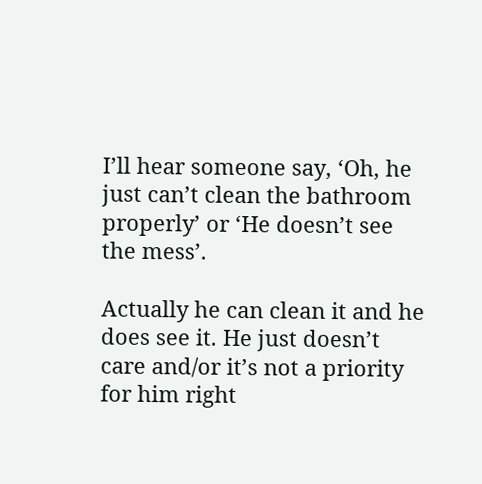I’ll hear someone say, ‘Oh, he just can’t clean the bathroom properly’ or ‘He doesn’t see the mess’.

Actually he can clean it and he does see it. He just doesn’t care and/or it’s not a priority for him right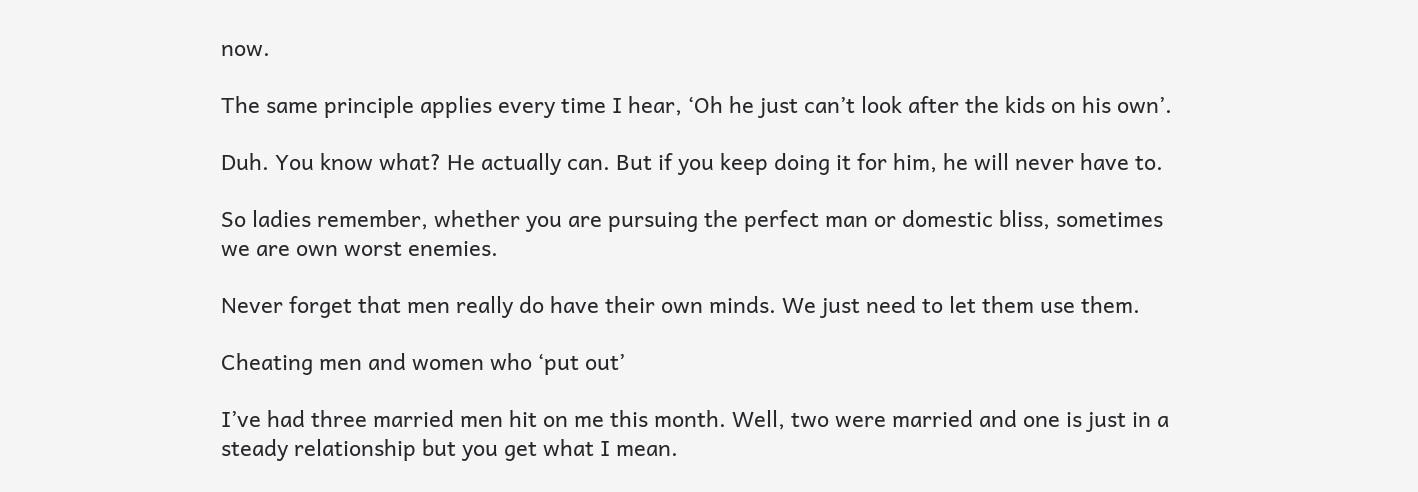now.

The same principle applies every time I hear, ‘Oh he just can’t look after the kids on his own’.

Duh. You know what? He actually can. But if you keep doing it for him, he will never have to.

So ladies remember, whether you are pursuing the perfect man or domestic bliss, sometimes we are own worst enemies.

Never forget that men really do have their own minds. We just need to let them use them.

Cheating men and women who ‘put out’

I’ve had three married men hit on me this month. Well, two were married and one is just in a steady relationship but you get what I mean.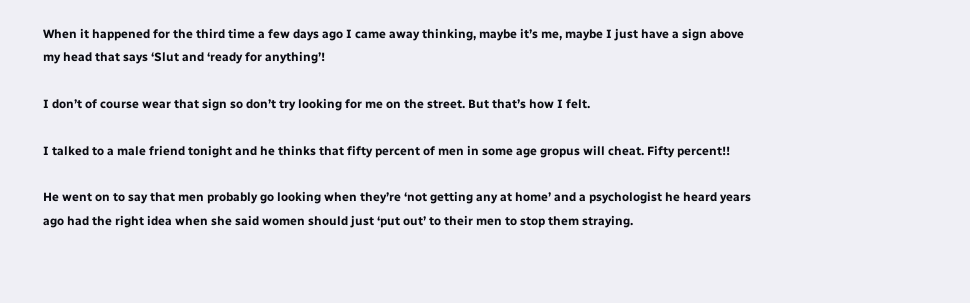When it happened for the third time a few days ago I came away thinking, maybe it’s me, maybe I just have a sign above my head that says ‘Slut and ‘ready for anything’!

I don’t of course wear that sign so don’t try looking for me on the street. But that’s how I felt.

I talked to a male friend tonight and he thinks that fifty percent of men in some age gropus will cheat. Fifty percent!!

He went on to say that men probably go looking when they’re ‘not getting any at home’ and a psychologist he heard years ago had the right idea when she said women should just ‘put out’ to their men to stop them straying.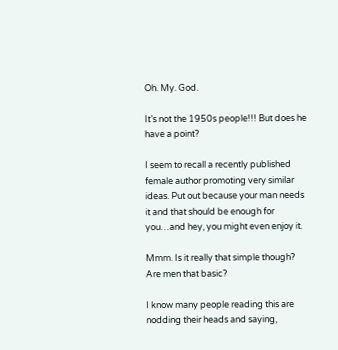Oh. My. God.

It’s not the 1950s people!!! But does he have a point?

I seem to recall a recently published female author promoting very similar ideas. Put out because your man needs it and that should be enough for you…and hey, you might even enjoy it.

Mmm. Is it really that simple though? Are men that basic?

I know many people reading this are nodding their heads and saying,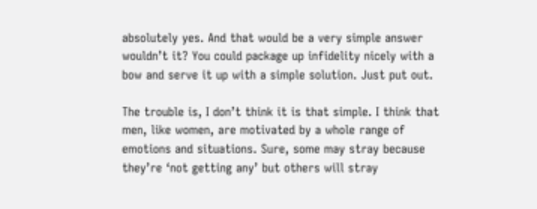absolutely yes. And that would be a very simple answer wouldn’t it? You could package up infidelity nicely with a bow and serve it up with a simple solution. Just put out.

The trouble is, I don’t think it is that simple. I think that men, like women, are motivated by a whole range of emotions and situations. Sure, some may stray because they’re ‘not getting any’ but others will stray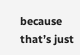because that’s just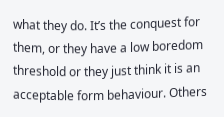what they do. It’s the conquest for them, or they have a low boredom threshold or they just think it is an acceptable form behaviour. Others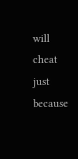will cheat just because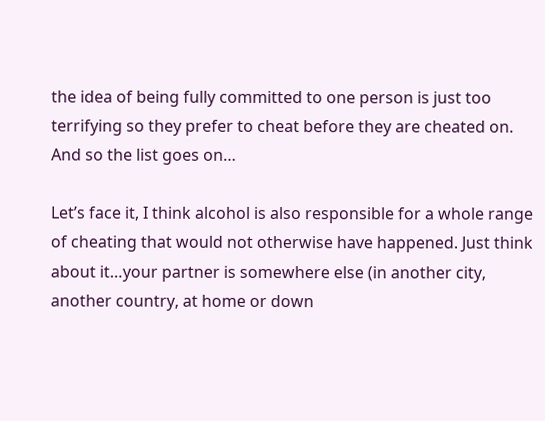the idea of being fully committed to one person is just too terrifying so they prefer to cheat before they are cheated on. And so the list goes on…

Let’s face it, I think alcohol is also responsible for a whole range of cheating that would not otherwise have happened. Just think about it…your partner is somewhere else (in another city, another country, at home or down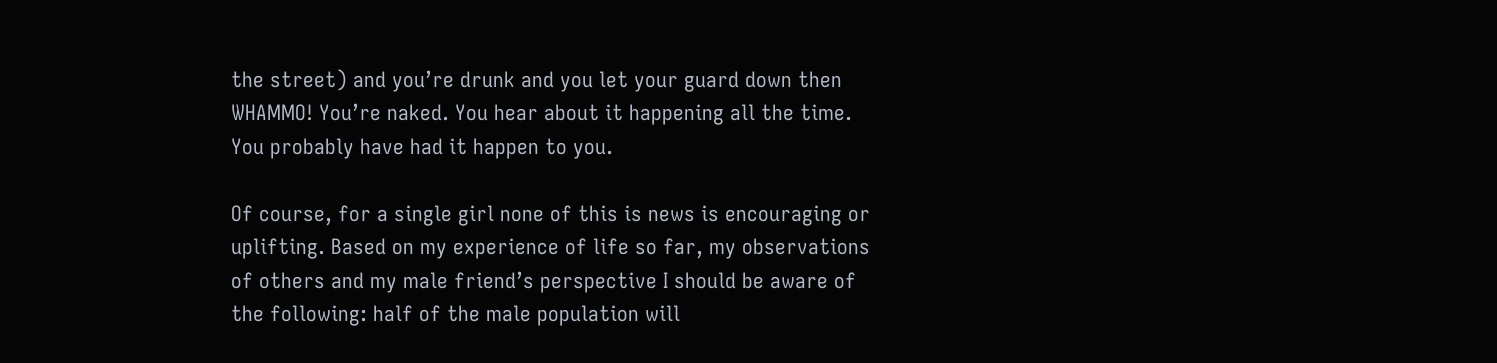the street) and you’re drunk and you let your guard down then WHAMMO! You’re naked. You hear about it happening all the time. You probably have had it happen to you.

Of course, for a single girl none of this is news is encouraging or uplifting. Based on my experience of life so far, my observations of others and my male friend’s perspective I should be aware of the following: half of the male population will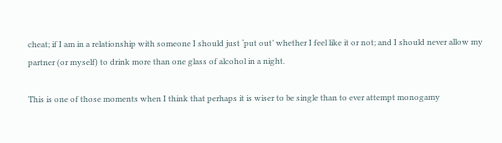cheat; if I am in a relationship with someone I should just ‘put out’ whether I feel like it or not; and I should never allow my partner (or myself) to drink more than one glass of alcohol in a night.

This is one of those moments when I think that perhaps it is wiser to be single than to ever attempt monogamy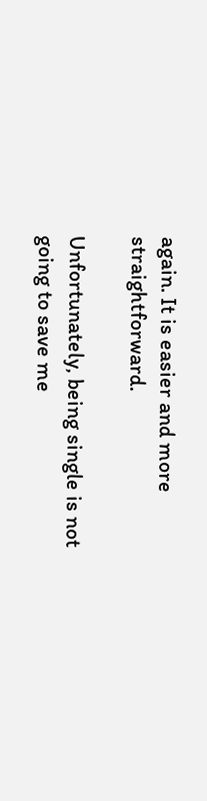again. It is easier and more straightforward.

Unfortunately, being single is not going to save me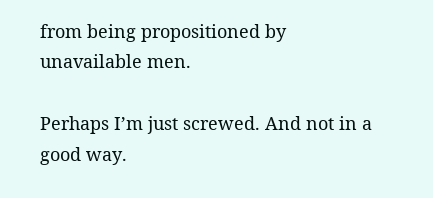from being propositioned by unavailable men.

Perhaps I’m just screwed. And not in a good way.